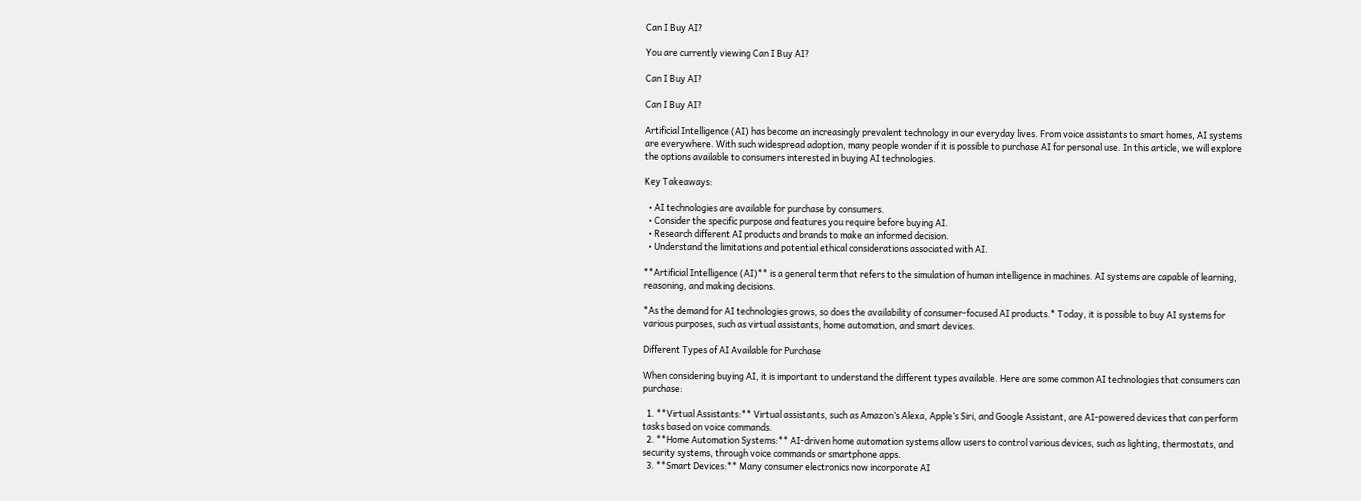Can I Buy AI?

You are currently viewing Can I Buy AI?

Can I Buy AI?

Can I Buy AI?

Artificial Intelligence (AI) has become an increasingly prevalent technology in our everyday lives. From voice assistants to smart homes, AI systems are everywhere. With such widespread adoption, many people wonder if it is possible to purchase AI for personal use. In this article, we will explore the options available to consumers interested in buying AI technologies.

Key Takeaways:

  • AI technologies are available for purchase by consumers.
  • Consider the specific purpose and features you require before buying AI.
  • Research different AI products and brands to make an informed decision.
  • Understand the limitations and potential ethical considerations associated with AI.

**Artificial Intelligence (AI)** is a general term that refers to the simulation of human intelligence in machines. AI systems are capable of learning, reasoning, and making decisions.

*As the demand for AI technologies grows, so does the availability of consumer-focused AI products.* Today, it is possible to buy AI systems for various purposes, such as virtual assistants, home automation, and smart devices.

Different Types of AI Available for Purchase

When considering buying AI, it is important to understand the different types available. Here are some common AI technologies that consumers can purchase:

  1. **Virtual Assistants:** Virtual assistants, such as Amazon’s Alexa, Apple’s Siri, and Google Assistant, are AI-powered devices that can perform tasks based on voice commands.
  2. **Home Automation Systems:** AI-driven home automation systems allow users to control various devices, such as lighting, thermostats, and security systems, through voice commands or smartphone apps.
  3. **Smart Devices:** Many consumer electronics now incorporate AI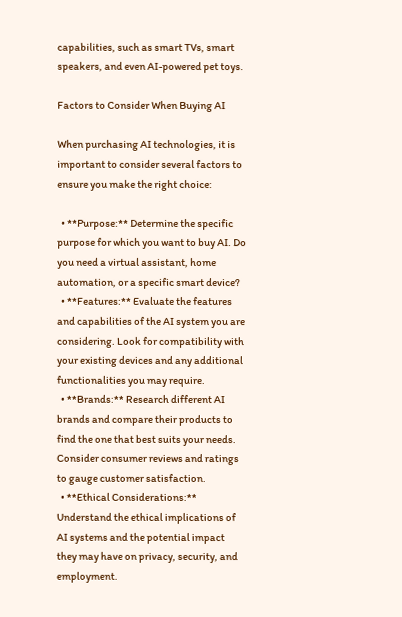capabilities, such as smart TVs, smart speakers, and even AI-powered pet toys.

Factors to Consider When Buying AI

When purchasing AI technologies, it is important to consider several factors to ensure you make the right choice:

  • **Purpose:** Determine the specific purpose for which you want to buy AI. Do you need a virtual assistant, home automation, or a specific smart device?
  • **Features:** Evaluate the features and capabilities of the AI system you are considering. Look for compatibility with your existing devices and any additional functionalities you may require.
  • **Brands:** Research different AI brands and compare their products to find the one that best suits your needs. Consider consumer reviews and ratings to gauge customer satisfaction.
  • **Ethical Considerations:** Understand the ethical implications of AI systems and the potential impact they may have on privacy, security, and employment.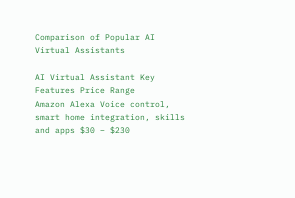Comparison of Popular AI Virtual Assistants

AI Virtual Assistant Key Features Price Range
Amazon Alexa Voice control, smart home integration, skills and apps $30 – $230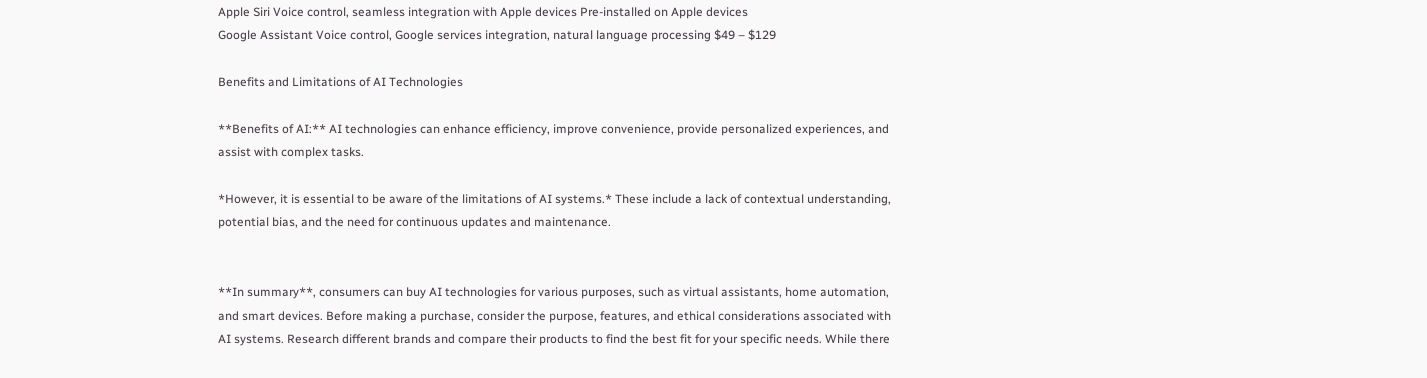Apple Siri Voice control, seamless integration with Apple devices Pre-installed on Apple devices
Google Assistant Voice control, Google services integration, natural language processing $49 – $129

Benefits and Limitations of AI Technologies

**Benefits of AI:** AI technologies can enhance efficiency, improve convenience, provide personalized experiences, and assist with complex tasks.

*However, it is essential to be aware of the limitations of AI systems.* These include a lack of contextual understanding, potential bias, and the need for continuous updates and maintenance.


**In summary**, consumers can buy AI technologies for various purposes, such as virtual assistants, home automation, and smart devices. Before making a purchase, consider the purpose, features, and ethical considerations associated with AI systems. Research different brands and compare their products to find the best fit for your specific needs. While there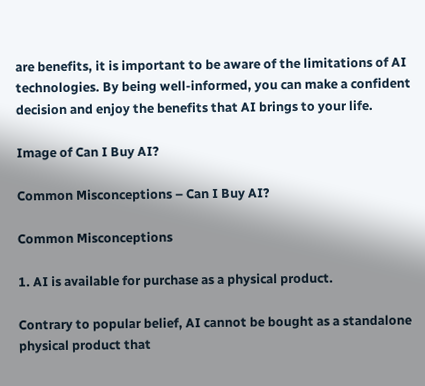are benefits, it is important to be aware of the limitations of AI technologies. By being well-informed, you can make a confident decision and enjoy the benefits that AI brings to your life.

Image of Can I Buy AI?

Common Misconceptions – Can I Buy AI?

Common Misconceptions

1. AI is available for purchase as a physical product.

Contrary to popular belief, AI cannot be bought as a standalone physical product that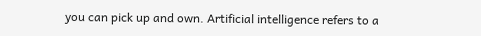you can pick up and own. Artificial intelligence refers to a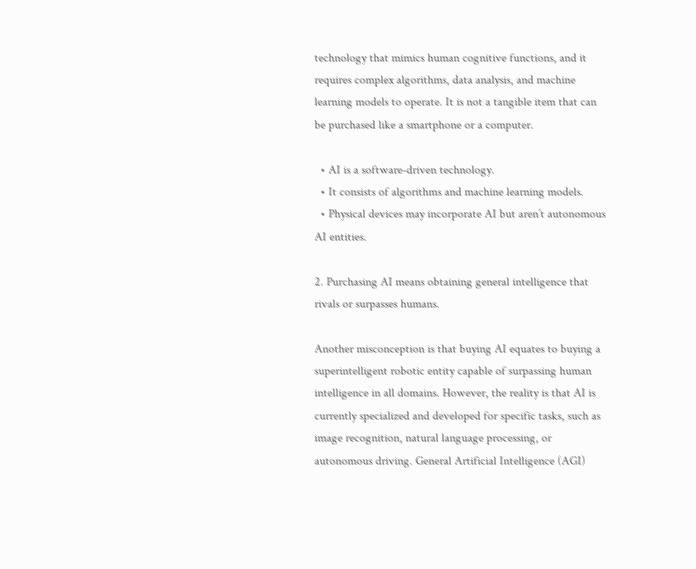technology that mimics human cognitive functions, and it requires complex algorithms, data analysis, and machine learning models to operate. It is not a tangible item that can be purchased like a smartphone or a computer.

  • AI is a software-driven technology.
  • It consists of algorithms and machine learning models.
  • Physical devices may incorporate AI but aren’t autonomous AI entities.

2. Purchasing AI means obtaining general intelligence that rivals or surpasses humans.

Another misconception is that buying AI equates to buying a superintelligent robotic entity capable of surpassing human intelligence in all domains. However, the reality is that AI is currently specialized and developed for specific tasks, such as image recognition, natural language processing, or autonomous driving. General Artificial Intelligence (AGI)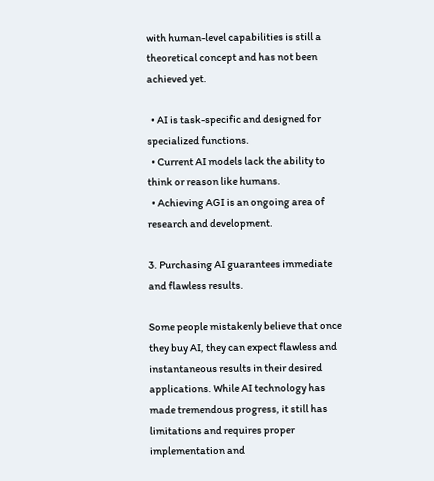with human-level capabilities is still a theoretical concept and has not been achieved yet.

  • AI is task-specific and designed for specialized functions.
  • Current AI models lack the ability to think or reason like humans.
  • Achieving AGI is an ongoing area of research and development.

3. Purchasing AI guarantees immediate and flawless results.

Some people mistakenly believe that once they buy AI, they can expect flawless and instantaneous results in their desired applications. While AI technology has made tremendous progress, it still has limitations and requires proper implementation and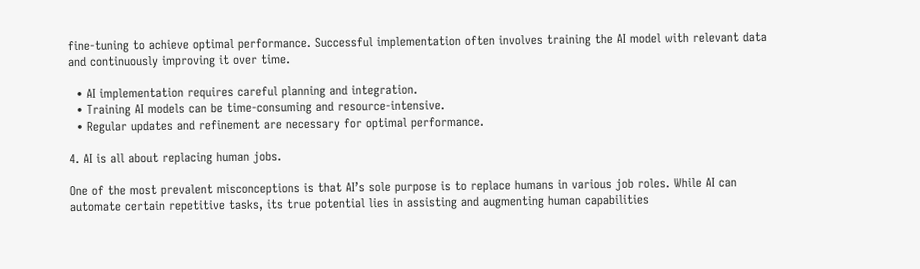fine-tuning to achieve optimal performance. Successful implementation often involves training the AI model with relevant data and continuously improving it over time.

  • AI implementation requires careful planning and integration.
  • Training AI models can be time-consuming and resource-intensive.
  • Regular updates and refinement are necessary for optimal performance.

4. AI is all about replacing human jobs.

One of the most prevalent misconceptions is that AI’s sole purpose is to replace humans in various job roles. While AI can automate certain repetitive tasks, its true potential lies in assisting and augmenting human capabilities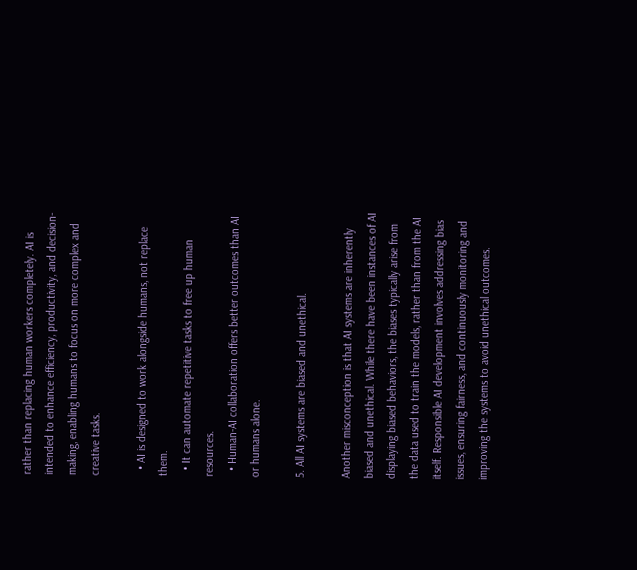rather than replacing human workers completely. AI is intended to enhance efficiency, productivity, and decision-making, enabling humans to focus on more complex and creative tasks.

  • AI is designed to work alongside humans, not replace them.
  • It can automate repetitive tasks to free up human resources.
  • Human-AI collaboration offers better outcomes than AI or humans alone.

5. All AI systems are biased and unethical.

Another misconception is that AI systems are inherently biased and unethical. While there have been instances of AI displaying biased behaviors, the biases typically arise from the data used to train the models, rather than from the AI itself. Responsible AI development involves addressing bias issues, ensuring fairness, and continuously monitoring and improving the systems to avoid unethical outcomes.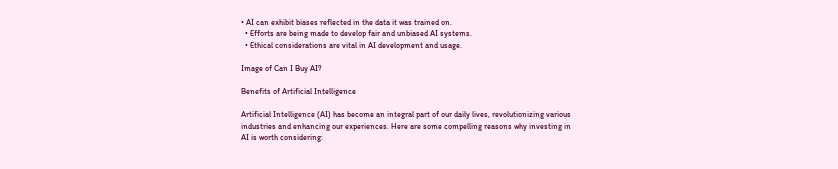• AI can exhibit biases reflected in the data it was trained on.
  • Efforts are being made to develop fair and unbiased AI systems.
  • Ethical considerations are vital in AI development and usage.

Image of Can I Buy AI?

Benefits of Artificial Intelligence

Artificial Intelligence (AI) has become an integral part of our daily lives, revolutionizing various industries and enhancing our experiences. Here are some compelling reasons why investing in AI is worth considering: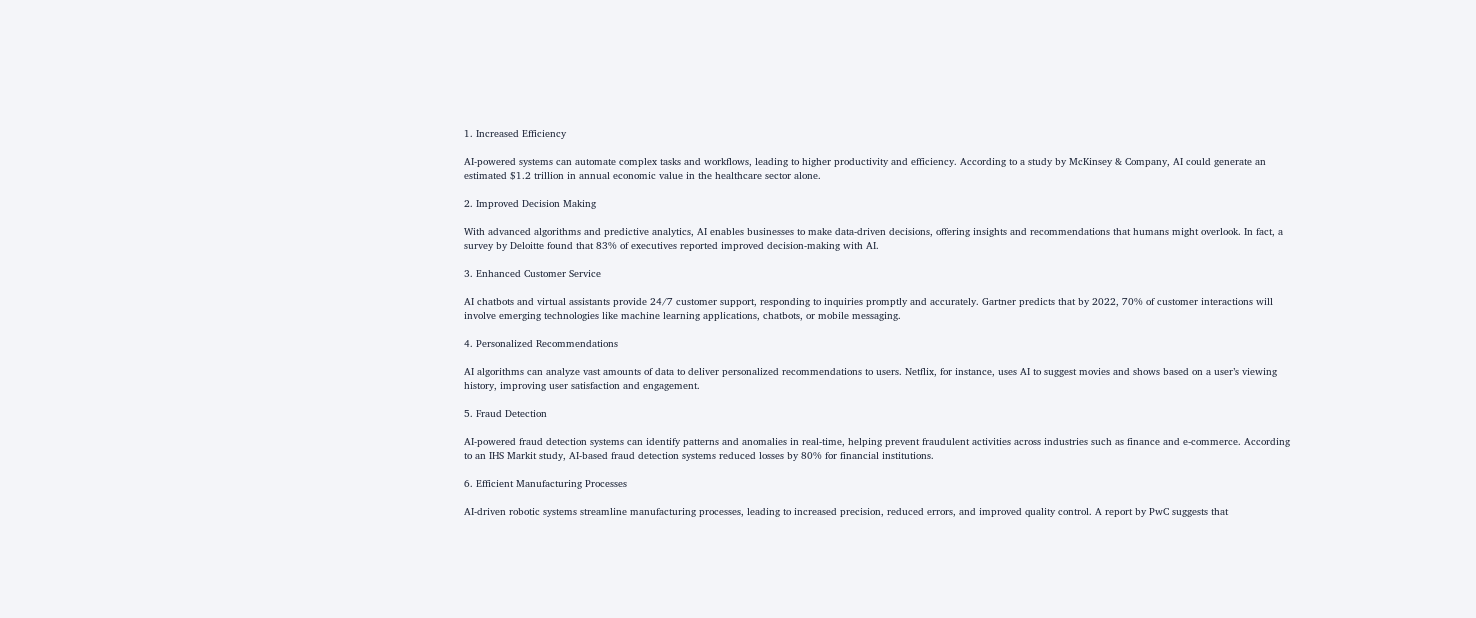1. Increased Efficiency

AI-powered systems can automate complex tasks and workflows, leading to higher productivity and efficiency. According to a study by McKinsey & Company, AI could generate an estimated $1.2 trillion in annual economic value in the healthcare sector alone.

2. Improved Decision Making

With advanced algorithms and predictive analytics, AI enables businesses to make data-driven decisions, offering insights and recommendations that humans might overlook. In fact, a survey by Deloitte found that 83% of executives reported improved decision-making with AI.

3. Enhanced Customer Service

AI chatbots and virtual assistants provide 24/7 customer support, responding to inquiries promptly and accurately. Gartner predicts that by 2022, 70% of customer interactions will involve emerging technologies like machine learning applications, chatbots, or mobile messaging.

4. Personalized Recommendations

AI algorithms can analyze vast amounts of data to deliver personalized recommendations to users. Netflix, for instance, uses AI to suggest movies and shows based on a user’s viewing history, improving user satisfaction and engagement.

5. Fraud Detection

AI-powered fraud detection systems can identify patterns and anomalies in real-time, helping prevent fraudulent activities across industries such as finance and e-commerce. According to an IHS Markit study, AI-based fraud detection systems reduced losses by 80% for financial institutions.

6. Efficient Manufacturing Processes

AI-driven robotic systems streamline manufacturing processes, leading to increased precision, reduced errors, and improved quality control. A report by PwC suggests that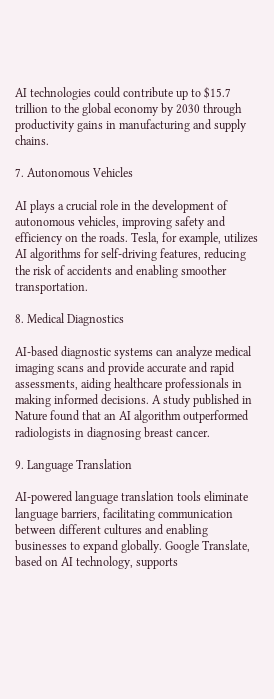AI technologies could contribute up to $15.7 trillion to the global economy by 2030 through productivity gains in manufacturing and supply chains.

7. Autonomous Vehicles

AI plays a crucial role in the development of autonomous vehicles, improving safety and efficiency on the roads. Tesla, for example, utilizes AI algorithms for self-driving features, reducing the risk of accidents and enabling smoother transportation.

8. Medical Diagnostics

AI-based diagnostic systems can analyze medical imaging scans and provide accurate and rapid assessments, aiding healthcare professionals in making informed decisions. A study published in Nature found that an AI algorithm outperformed radiologists in diagnosing breast cancer.

9. Language Translation

AI-powered language translation tools eliminate language barriers, facilitating communication between different cultures and enabling businesses to expand globally. Google Translate, based on AI technology, supports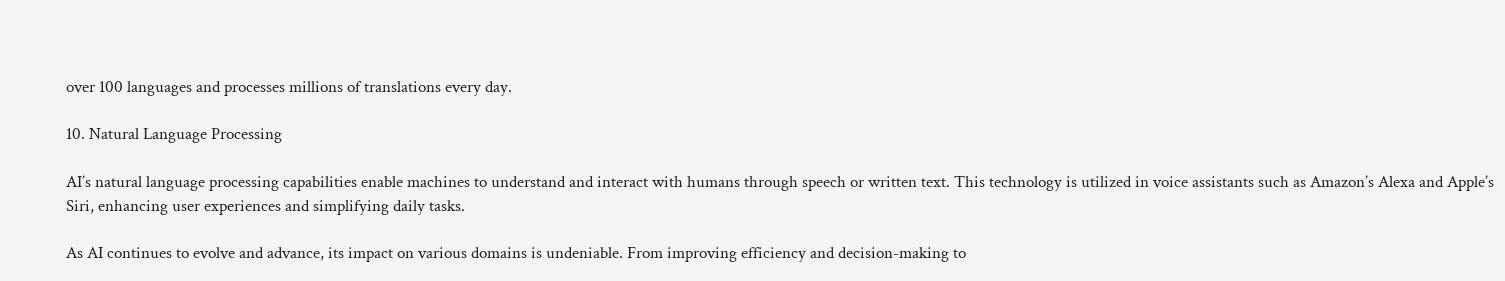over 100 languages and processes millions of translations every day.

10. Natural Language Processing

AI’s natural language processing capabilities enable machines to understand and interact with humans through speech or written text. This technology is utilized in voice assistants such as Amazon’s Alexa and Apple’s Siri, enhancing user experiences and simplifying daily tasks.

As AI continues to evolve and advance, its impact on various domains is undeniable. From improving efficiency and decision-making to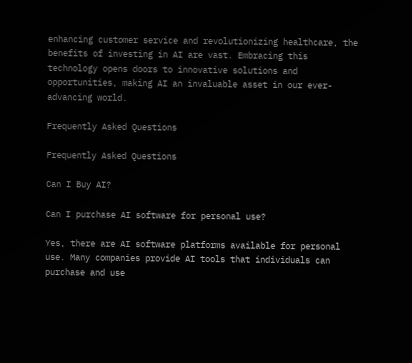enhancing customer service and revolutionizing healthcare, the benefits of investing in AI are vast. Embracing this technology opens doors to innovative solutions and opportunities, making AI an invaluable asset in our ever-advancing world.

Frequently Asked Questions

Frequently Asked Questions

Can I Buy AI?

Can I purchase AI software for personal use?

Yes, there are AI software platforms available for personal use. Many companies provide AI tools that individuals can purchase and use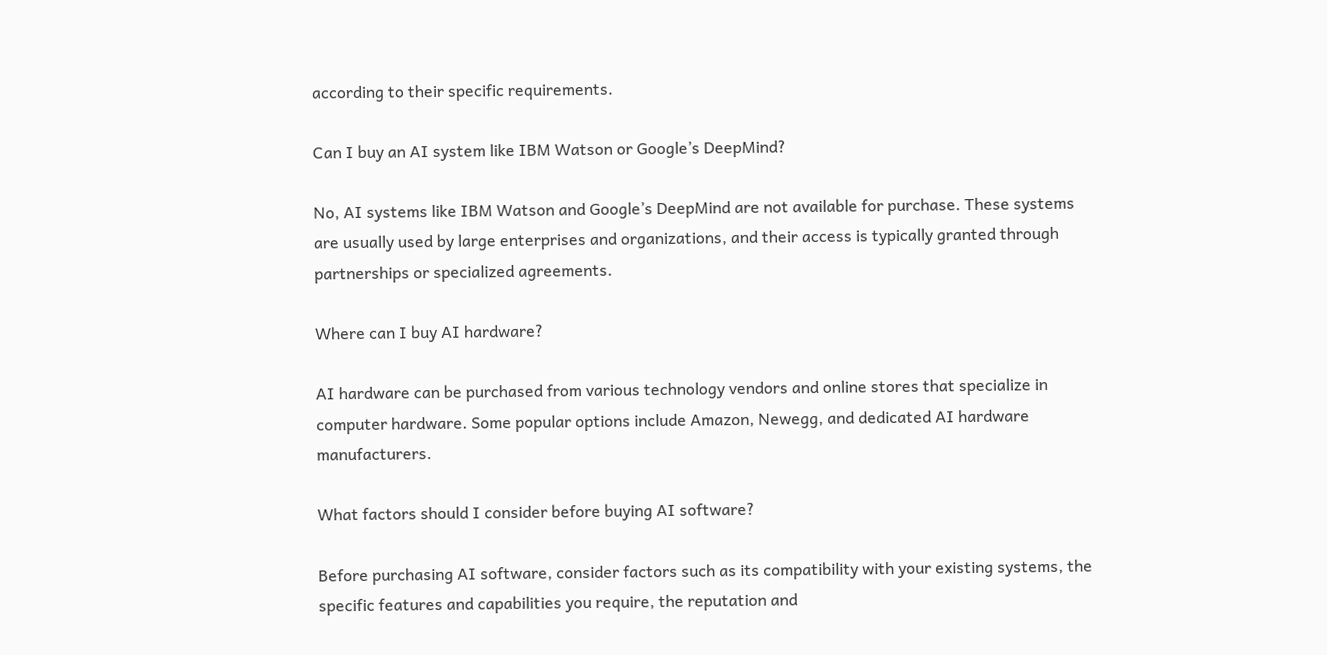according to their specific requirements.

Can I buy an AI system like IBM Watson or Google’s DeepMind?

No, AI systems like IBM Watson and Google’s DeepMind are not available for purchase. These systems are usually used by large enterprises and organizations, and their access is typically granted through partnerships or specialized agreements.

Where can I buy AI hardware?

AI hardware can be purchased from various technology vendors and online stores that specialize in computer hardware. Some popular options include Amazon, Newegg, and dedicated AI hardware manufacturers.

What factors should I consider before buying AI software?

Before purchasing AI software, consider factors such as its compatibility with your existing systems, the specific features and capabilities you require, the reputation and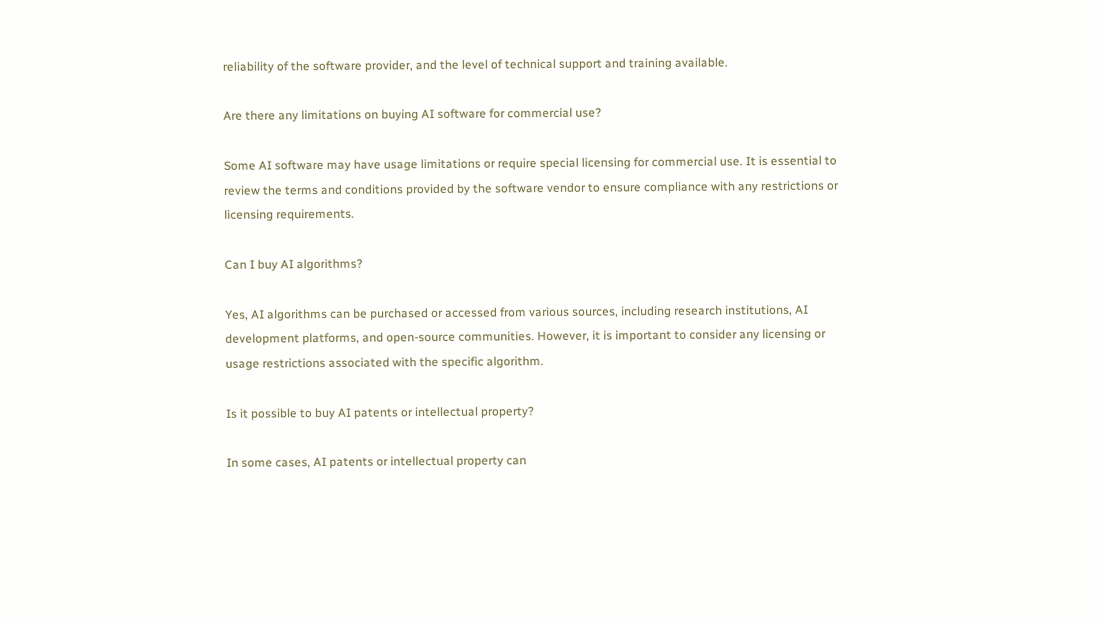reliability of the software provider, and the level of technical support and training available.

Are there any limitations on buying AI software for commercial use?

Some AI software may have usage limitations or require special licensing for commercial use. It is essential to review the terms and conditions provided by the software vendor to ensure compliance with any restrictions or licensing requirements.

Can I buy AI algorithms?

Yes, AI algorithms can be purchased or accessed from various sources, including research institutions, AI development platforms, and open-source communities. However, it is important to consider any licensing or usage restrictions associated with the specific algorithm.

Is it possible to buy AI patents or intellectual property?

In some cases, AI patents or intellectual property can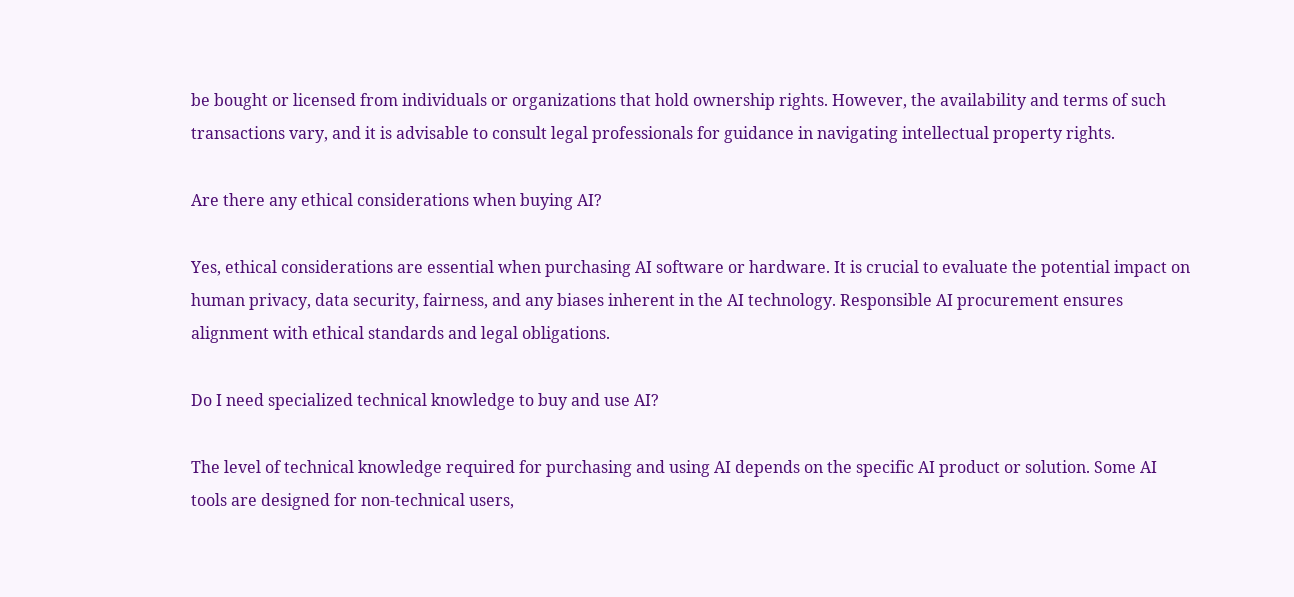be bought or licensed from individuals or organizations that hold ownership rights. However, the availability and terms of such transactions vary, and it is advisable to consult legal professionals for guidance in navigating intellectual property rights.

Are there any ethical considerations when buying AI?

Yes, ethical considerations are essential when purchasing AI software or hardware. It is crucial to evaluate the potential impact on human privacy, data security, fairness, and any biases inherent in the AI technology. Responsible AI procurement ensures alignment with ethical standards and legal obligations.

Do I need specialized technical knowledge to buy and use AI?

The level of technical knowledge required for purchasing and using AI depends on the specific AI product or solution. Some AI tools are designed for non-technical users,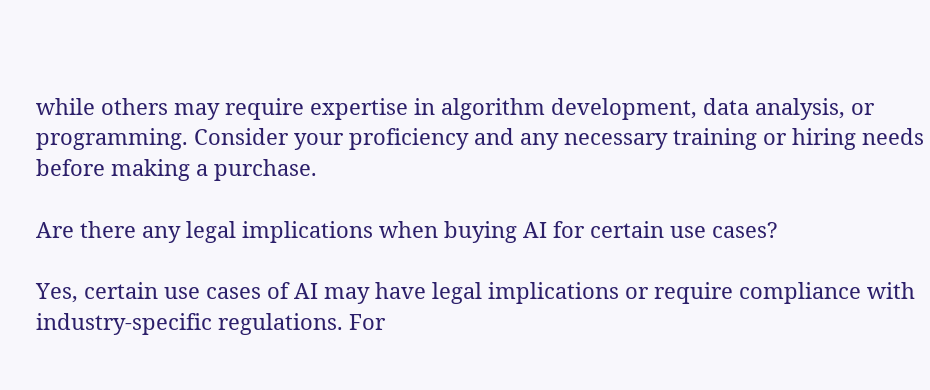while others may require expertise in algorithm development, data analysis, or programming. Consider your proficiency and any necessary training or hiring needs before making a purchase.

Are there any legal implications when buying AI for certain use cases?

Yes, certain use cases of AI may have legal implications or require compliance with industry-specific regulations. For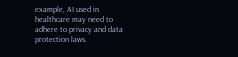example, AI used in healthcare may need to adhere to privacy and data protection laws.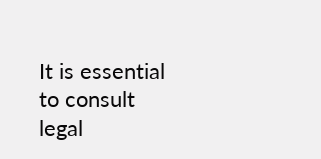It is essential to consult legal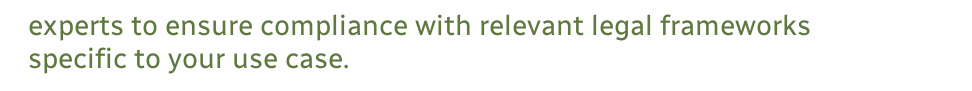experts to ensure compliance with relevant legal frameworks specific to your use case.